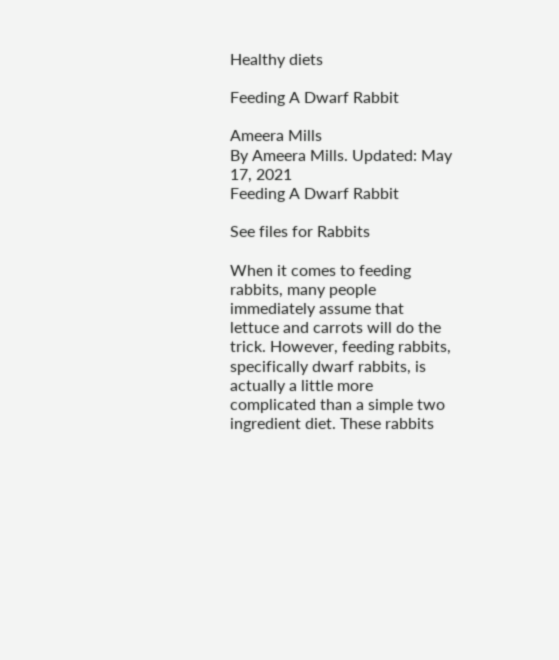Healthy diets

Feeding A Dwarf Rabbit

Ameera Mills
By Ameera Mills. Updated: May 17, 2021
Feeding A Dwarf Rabbit

See files for Rabbits

When it comes to feeding rabbits, many people immediately assume that lettuce and carrots will do the trick. However, feeding rabbits, specifically dwarf rabbits, is actually a little more complicated than a simple two ingredient diet. These rabbits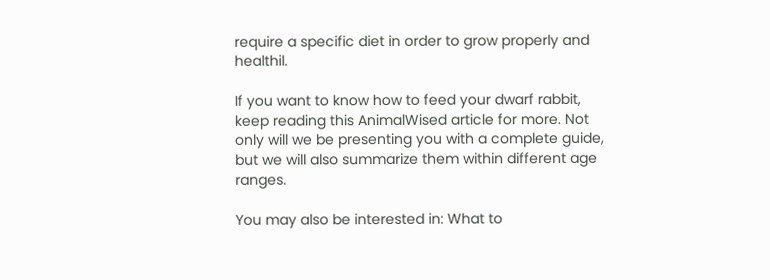require a specific diet in order to grow properly and healthil.

If you want to know how to feed your dwarf rabbit, keep reading this AnimalWised article for more. Not only will we be presenting you with a complete guide, but we will also summarize them within different age ranges.

You may also be interested in: What to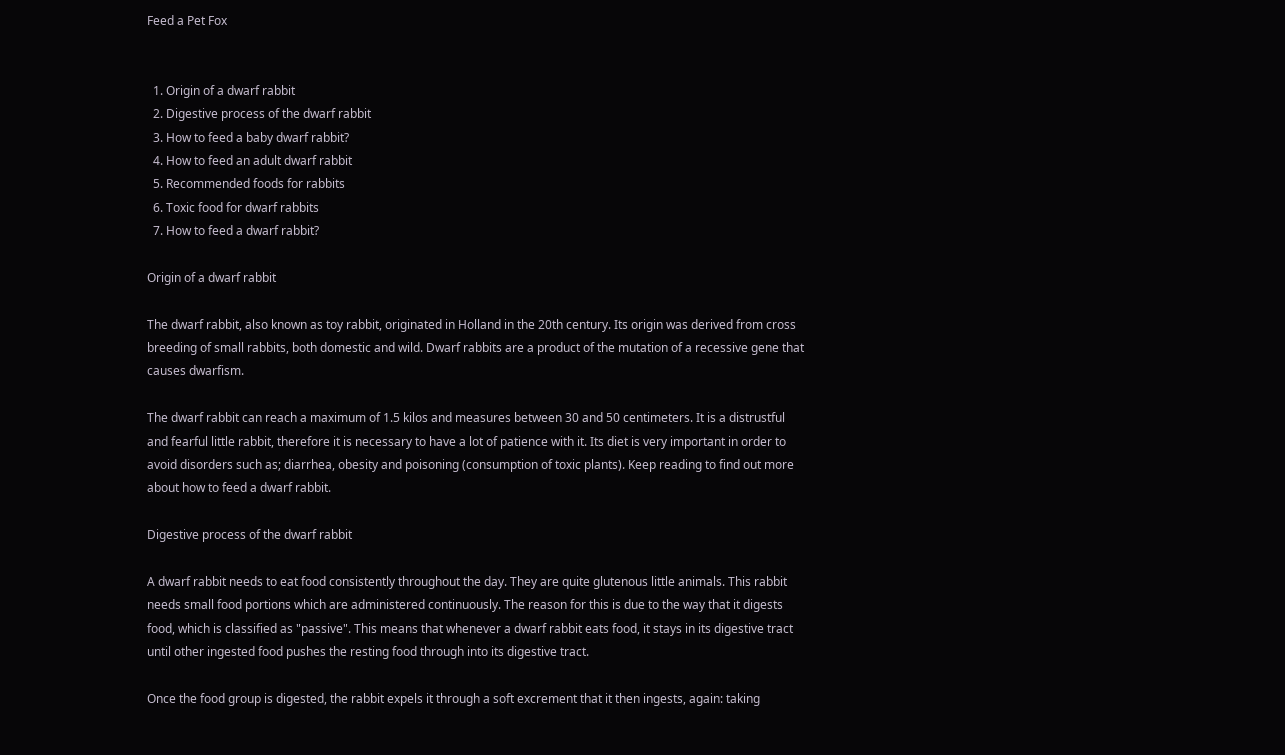Feed a Pet Fox


  1. Origin of a dwarf rabbit
  2. Digestive process of the dwarf rabbit
  3. How to feed a baby dwarf rabbit?
  4. How to feed an adult dwarf rabbit
  5. Recommended foods for rabbits
  6. Toxic food for dwarf rabbits
  7. How to feed a dwarf rabbit?

Origin of a dwarf rabbit

The dwarf rabbit, also known as toy rabbit, originated in Holland in the 20th century. Its origin was derived from cross breeding of small rabbits, both domestic and wild. Dwarf rabbits are a product of the mutation of a recessive gene that causes dwarfism.

The dwarf rabbit can reach a maximum of 1.5 kilos and measures between 30 and 50 centimeters. It is a distrustful and fearful little rabbit, therefore it is necessary to have a lot of patience with it. Its diet is very important in order to avoid disorders such as; diarrhea, obesity and poisoning (consumption of toxic plants). Keep reading to find out more about how to feed a dwarf rabbit.

Digestive process of the dwarf rabbit

A dwarf rabbit needs to eat food consistently throughout the day. They are quite glutenous little animals. This rabbit needs small food portions which are administered continuously. The reason for this is due to the way that it digests food, which is classified as "passive". This means that whenever a dwarf rabbit eats food, it stays in its digestive tract until other ingested food pushes the resting food through into its digestive tract.

Once the food group is digested, the rabbit expels it through a soft excrement that it then ingests, again: taking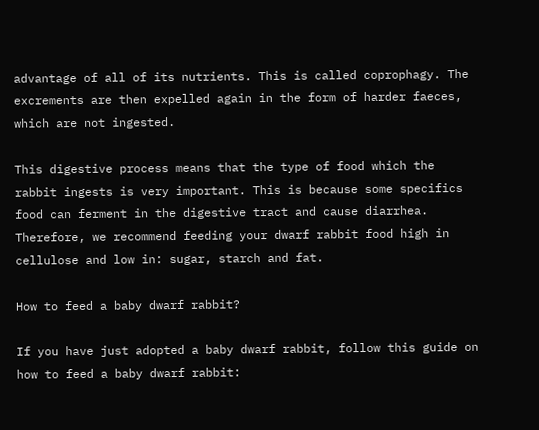advantage of all of its nutrients. This is called coprophagy. The excrements are then expelled again in the form of harder faeces, which are not ingested.

This digestive process means that the type of food which the rabbit ingests is very important. This is because some specifics food can ferment in the digestive tract and cause diarrhea. Therefore, we recommend feeding your dwarf rabbit food high in cellulose and low in: sugar, starch and fat.

How to feed a baby dwarf rabbit?

If you have just adopted a baby dwarf rabbit, follow this guide on how to feed a baby dwarf rabbit: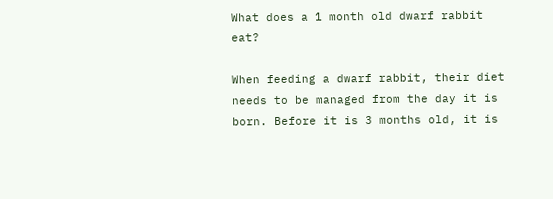What does a 1 month old dwarf rabbit eat?

When feeding a dwarf rabbit, their diet needs to be managed from the day it is born. Before it is 3 months old, it is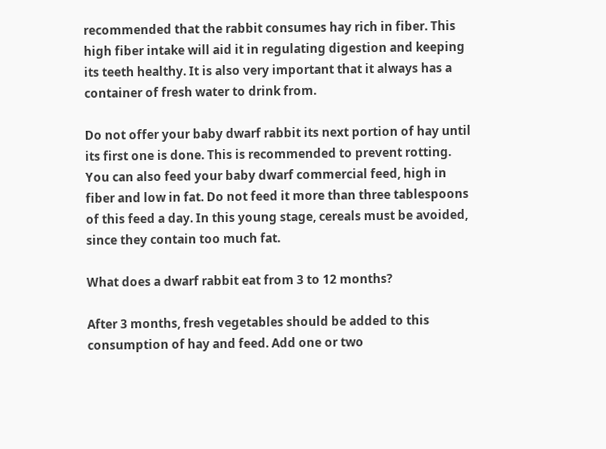recommended that the rabbit consumes hay rich in fiber. This high fiber intake will aid it in regulating digestion and keeping its teeth healthy. It is also very important that it always has a container of fresh water to drink from.

Do not offer your baby dwarf rabbit its next portion of hay until its first one is done. This is recommended to prevent rotting. You can also feed your baby dwarf commercial feed, high in fiber and low in fat. Do not feed it more than three tablespoons of this feed a day. In this young stage, cereals must be avoided, since they contain too much fat.

What does a dwarf rabbit eat from 3 to 12 months?

After 3 months, fresh vegetables should be added to this consumption of hay and feed. Add one or two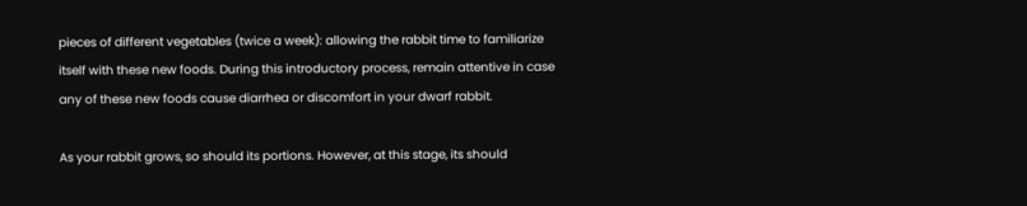pieces of different vegetables (twice a week): allowing the rabbit time to familiarize itself with these new foods. During this introductory process, remain attentive in case any of these new foods cause diarrhea or discomfort in your dwarf rabbit.

As your rabbit grows, so should its portions. However, at this stage, its should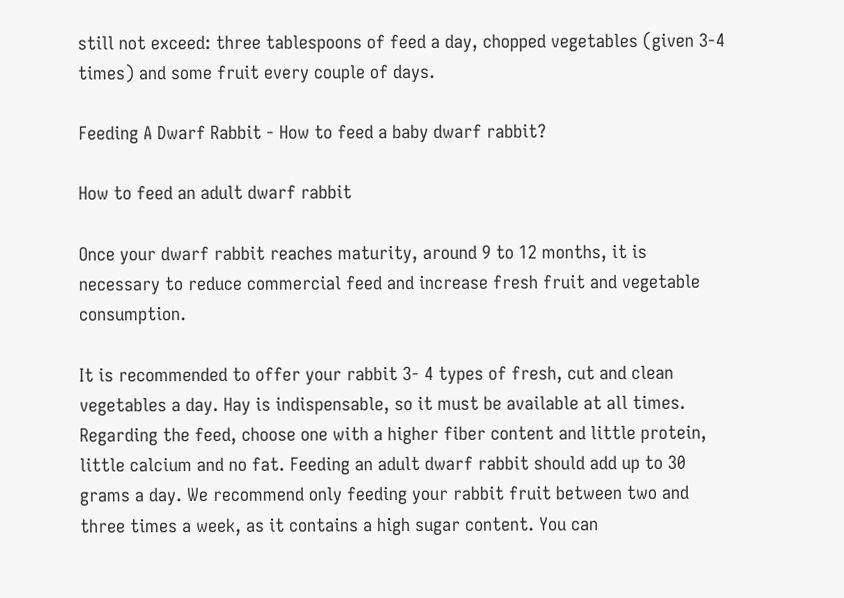still not exceed: three tablespoons of feed a day, chopped vegetables (given 3-4 times) and some fruit every couple of days.

Feeding A Dwarf Rabbit - How to feed a baby dwarf rabbit?

How to feed an adult dwarf rabbit

Once your dwarf rabbit reaches maturity, around 9 to 12 months, it is necessary to reduce commercial feed and increase fresh fruit and vegetable consumption.

It is recommended to offer your rabbit 3- 4 types of fresh, cut and clean vegetables a day. Hay is indispensable, so it must be available at all times. Regarding the feed, choose one with a higher fiber content and little protein, little calcium and no fat. Feeding an adult dwarf rabbit should add up to 30 grams a day. We recommend only feeding your rabbit fruit between two and three times a week, as it contains a high sugar content. You can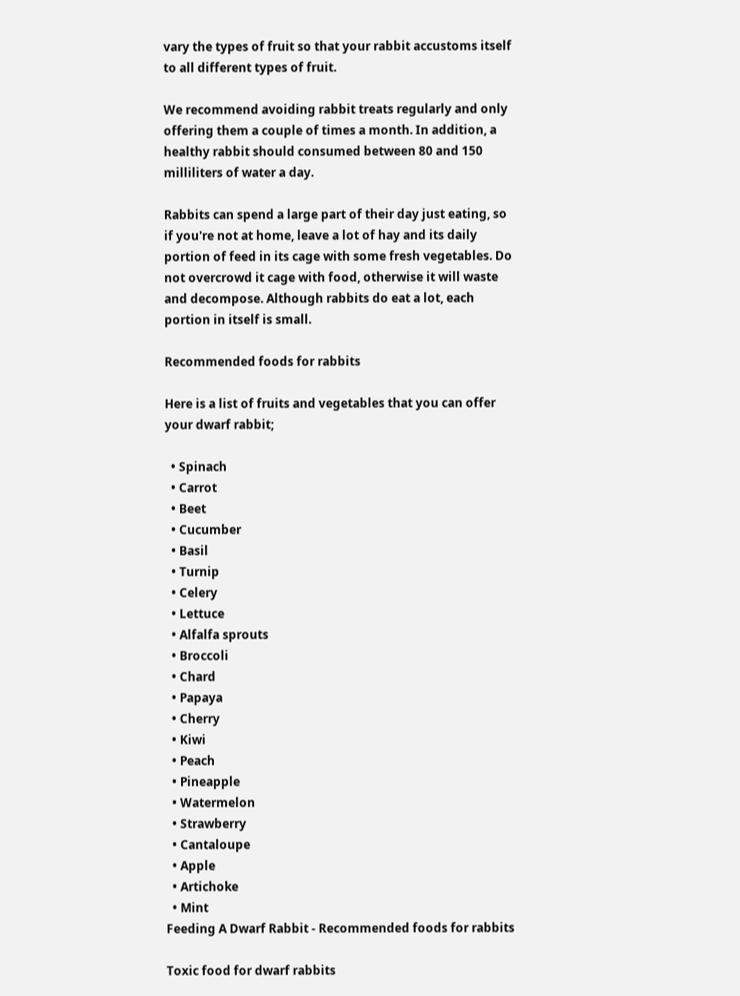vary the types of fruit so that your rabbit accustoms itself to all different types of fruit.

We recommend avoiding rabbit treats regularly and only offering them a couple of times a month. In addition, a healthy rabbit should consumed between 80 and 150 milliliters of water a day.

Rabbits can spend a large part of their day just eating, so if you're not at home, leave a lot of hay and its daily portion of feed in its cage with some fresh vegetables. Do not overcrowd it cage with food, otherwise it will waste and decompose. Although rabbits do eat a lot, each portion in itself is small.

Recommended foods for rabbits

Here is a list of fruits and vegetables that you can offer your dwarf rabbit;

  • Spinach
  • Carrot
  • Beet
  • Cucumber
  • Basil
  • Turnip
  • Celery
  • Lettuce
  • Alfalfa sprouts
  • Broccoli
  • Chard
  • Papaya
  • Cherry
  • Kiwi
  • Peach
  • Pineapple
  • Watermelon
  • Strawberry
  • Cantaloupe
  • Apple
  • Artichoke
  • Mint
Feeding A Dwarf Rabbit - Recommended foods for rabbits

Toxic food for dwarf rabbits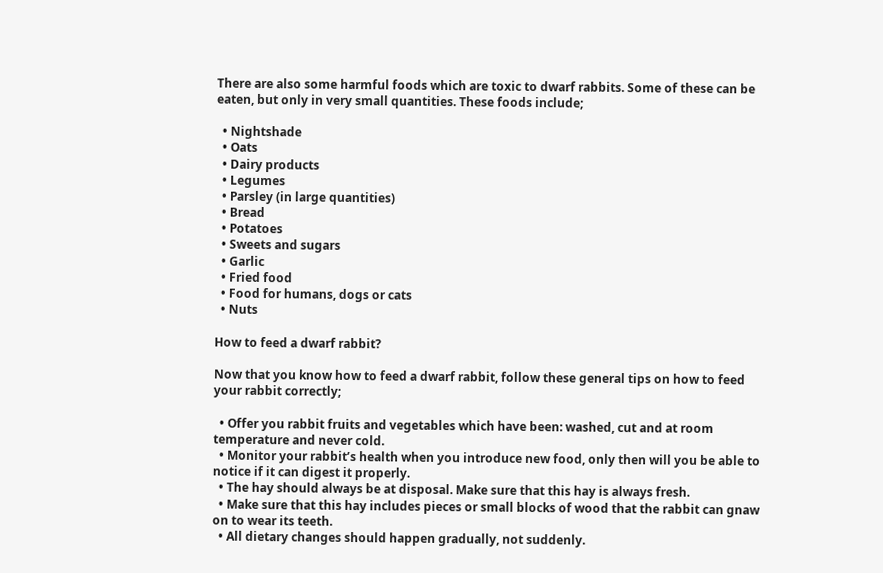There are also some harmful foods which are toxic to dwarf rabbits. Some of these can be eaten, but only in very small quantities. These foods include;

  • Nightshade
  • Oats
  • Dairy products
  • Legumes
  • Parsley (in large quantities)
  • Bread
  • Potatoes
  • Sweets and sugars
  • Garlic
  • Fried food
  • Food for humans, dogs or cats
  • Nuts

How to feed a dwarf rabbit?

Now that you know how to feed a dwarf rabbit, follow these general tips on how to feed your rabbit correctly;

  • Offer you rabbit fruits and vegetables which have been: washed, cut and at room temperature and never cold.
  • Monitor your rabbit’s health when you introduce new food, only then will you be able to notice if it can digest it properly.
  • The hay should always be at disposal. Make sure that this hay is always fresh.
  • Make sure that this hay includes pieces or small blocks of wood that the rabbit can gnaw on to wear its teeth.
  • All dietary changes should happen gradually, not suddenly.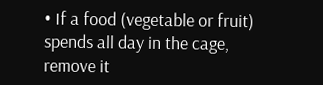• If a food (vegetable or fruit) spends all day in the cage, remove it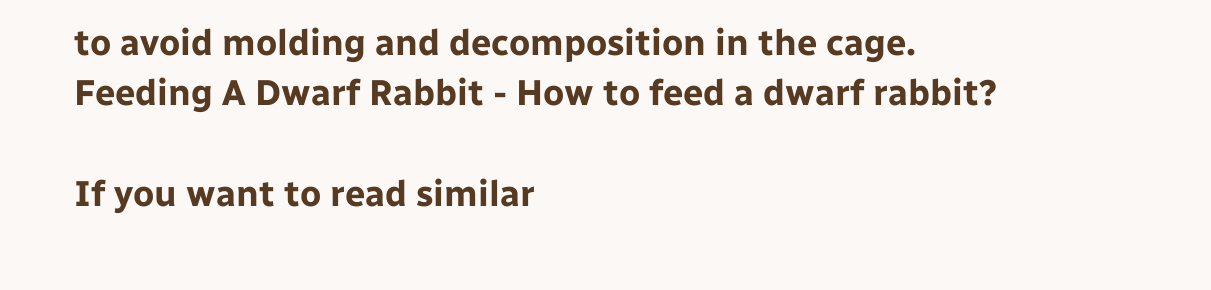to avoid molding and decomposition in the cage.
Feeding A Dwarf Rabbit - How to feed a dwarf rabbit?

If you want to read similar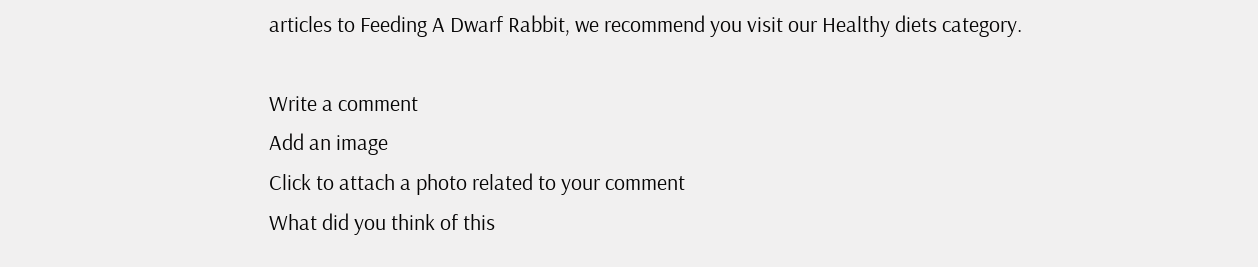articles to Feeding A Dwarf Rabbit, we recommend you visit our Healthy diets category.

Write a comment
Add an image
Click to attach a photo related to your comment
What did you think of this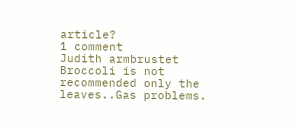article?
1 comment
Judith armbrustet
Broccoli is not recommended only the leaves..Gas problems.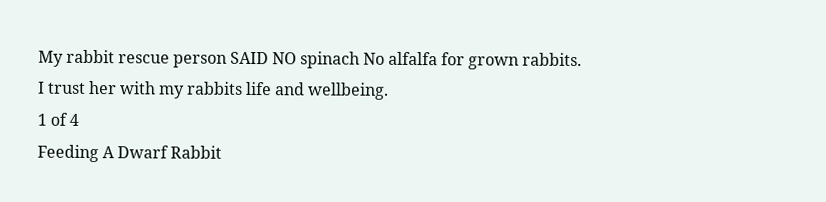My rabbit rescue person SAID NO spinach No alfalfa for grown rabbits. I trust her with my rabbits life and wellbeing.
1 of 4
Feeding A Dwarf Rabbit